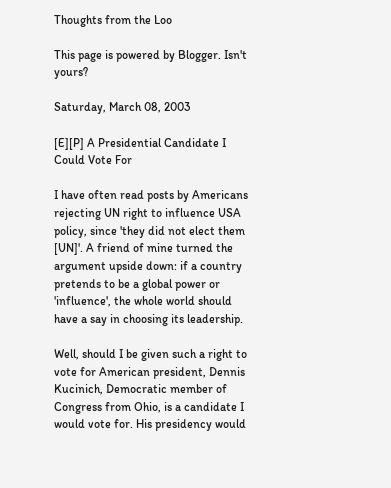Thoughts from the Loo

This page is powered by Blogger. Isn't yours?

Saturday, March 08, 2003

[E][P] A Presidential Candidate I Could Vote For

I have often read posts by Americans rejecting UN right to influence USA policy, since 'they did not elect them [UN]'. A friend of mine turned the argument upside down: if a country pretends to be a global power or 'influence', the whole world should have a say in choosing its leadership.

Well, should I be given such a right to vote for American president, Dennis Kucinich, Democratic member of Congress from Ohio, is a candidate I would vote for. His presidency would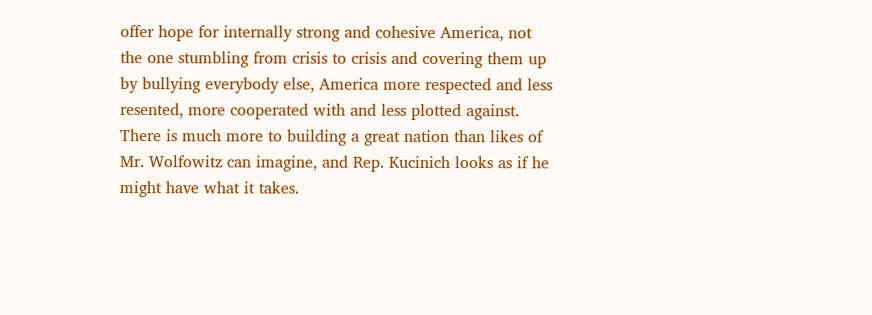offer hope for internally strong and cohesive America, not the one stumbling from crisis to crisis and covering them up by bullying everybody else, America more respected and less resented, more cooperated with and less plotted against. There is much more to building a great nation than likes of Mr. Wolfowitz can imagine, and Rep. Kucinich looks as if he might have what it takes.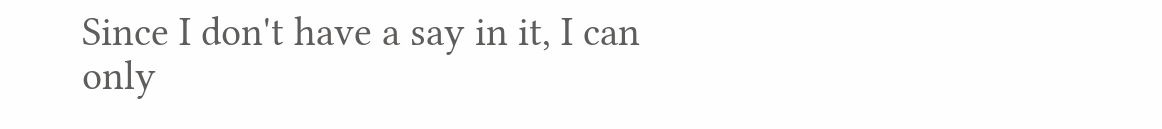Since I don't have a say in it, I can only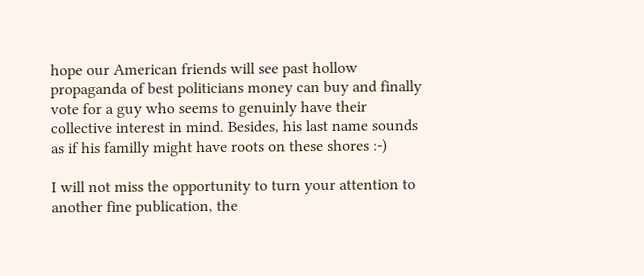hope our American friends will see past hollow propaganda of best politicians money can buy and finally vote for a guy who seems to genuinly have their collective interest in mind. Besides, his last name sounds as if his familly might have roots on these shores :-)

I will not miss the opportunity to turn your attention to another fine publication, the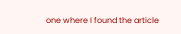one where I found the article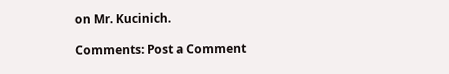on Mr. Kucinich.

Comments: Post a Comment